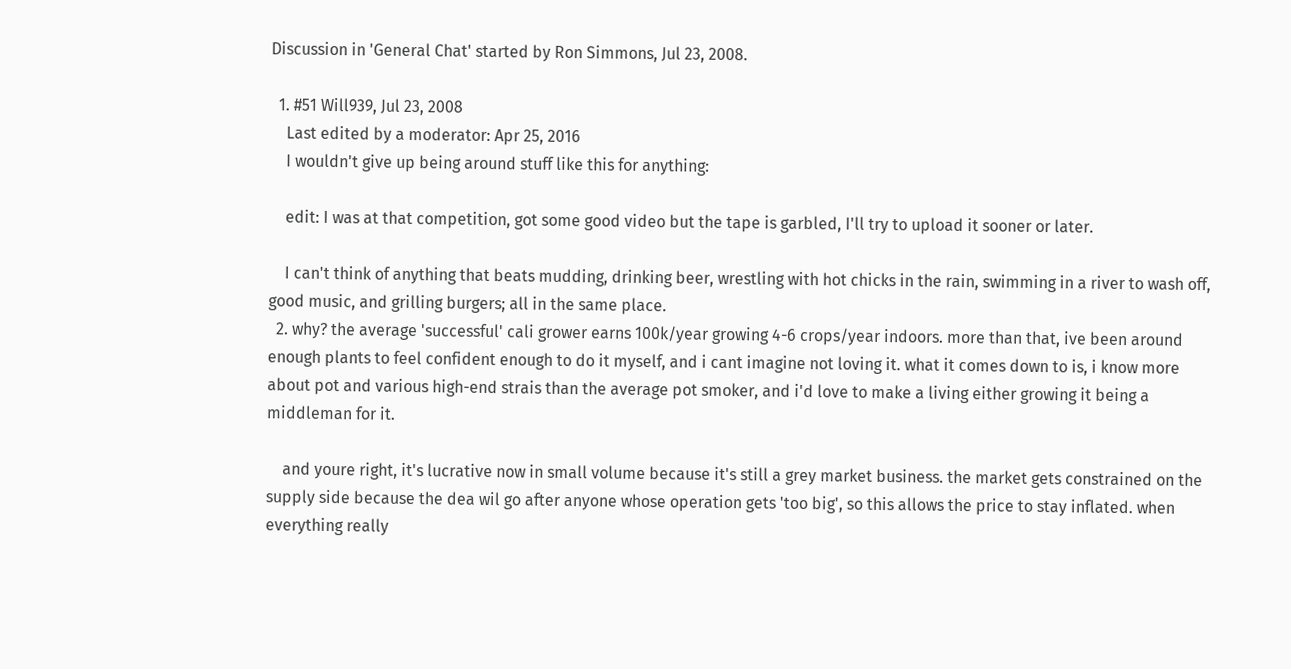Discussion in 'General Chat' started by Ron Simmons, Jul 23, 2008.

  1. #51 Will939, Jul 23, 2008
    Last edited by a moderator: Apr 25, 2016
    I wouldn't give up being around stuff like this for anything:

    edit: I was at that competition, got some good video but the tape is garbled, I'll try to upload it sooner or later.

    I can't think of anything that beats mudding, drinking beer, wrestling with hot chicks in the rain, swimming in a river to wash off, good music, and grilling burgers; all in the same place.
  2. why? the average 'successful' cali grower earns 100k/year growing 4-6 crops/year indoors. more than that, ive been around enough plants to feel confident enough to do it myself, and i cant imagine not loving it. what it comes down to is, i know more about pot and various high-end strais than the average pot smoker, and i'd love to make a living either growing it being a middleman for it.

    and youre right, it's lucrative now in small volume because it's still a grey market business. the market gets constrained on the supply side because the dea wil go after anyone whose operation gets 'too big', so this allows the price to stay inflated. when everything really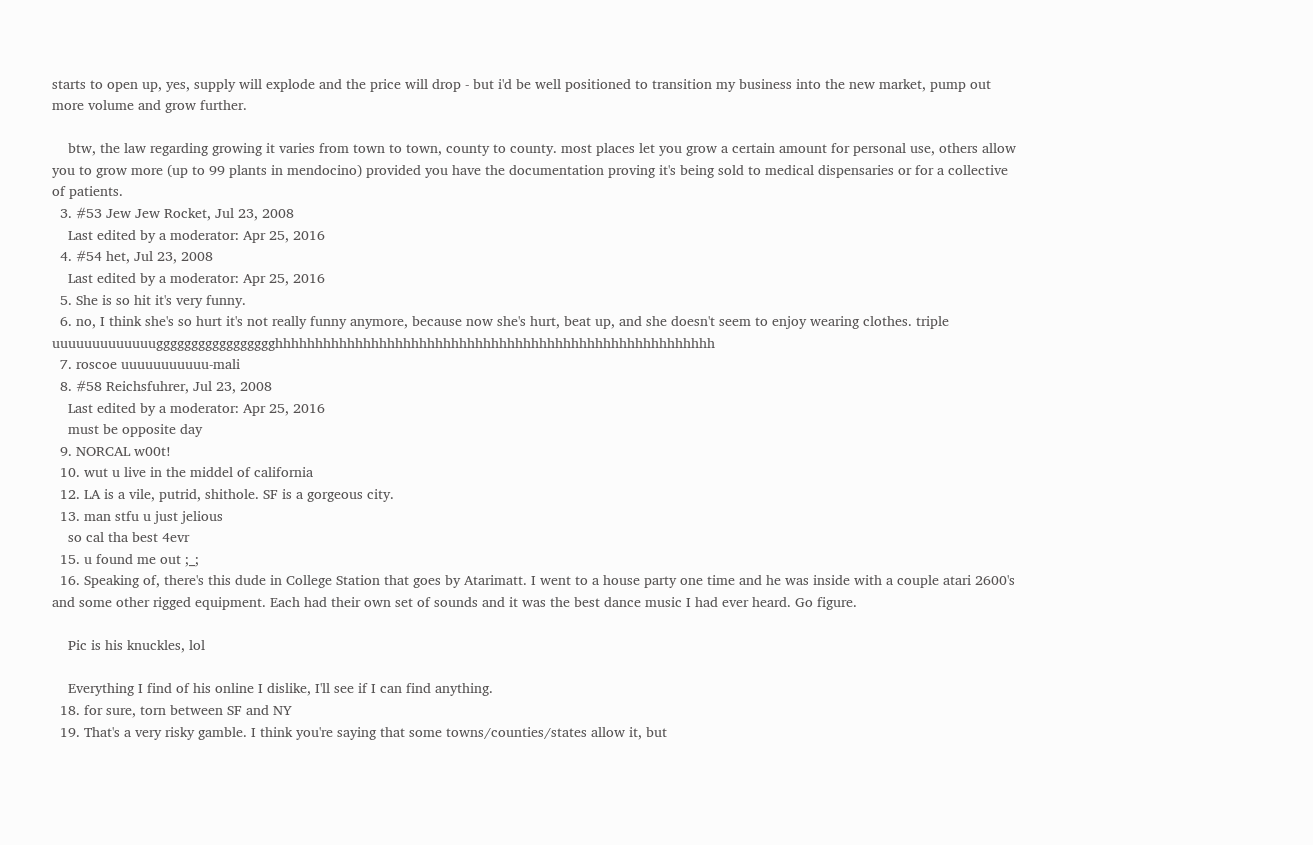starts to open up, yes, supply will explode and the price will drop - but i'd be well positioned to transition my business into the new market, pump out more volume and grow further.

    btw, the law regarding growing it varies from town to town, county to county. most places let you grow a certain amount for personal use, others allow you to grow more (up to 99 plants in mendocino) provided you have the documentation proving it's being sold to medical dispensaries or for a collective of patients.
  3. #53 Jew Jew Rocket, Jul 23, 2008
    Last edited by a moderator: Apr 25, 2016
  4. #54 het, Jul 23, 2008
    Last edited by a moderator: Apr 25, 2016
  5. She is so hit it's very funny.
  6. no, I think she's so hurt it's not really funny anymore, because now she's hurt, beat up, and she doesn't seem to enjoy wearing clothes. triple uuuuuuuuuuuuuggggggggggggggggghhhhhhhhhhhhhhhhhhhhhhhhhhhhhhhhhhhhhhhhhhhhhhhhhhhhhhh
  7. roscoe uuuuuuuuuuu-mali
  8. #58 Reichsfuhrer, Jul 23, 2008
    Last edited by a moderator: Apr 25, 2016
    must be opposite day
  9. NORCAL w00t!
  10. wut u live in the middel of california
  12. LA is a vile, putrid, shithole. SF is a gorgeous city.
  13. man stfu u just jelious
    so cal tha best 4evr
  15. u found me out ;_;
  16. Speaking of, there's this dude in College Station that goes by Atarimatt. I went to a house party one time and he was inside with a couple atari 2600's and some other rigged equipment. Each had their own set of sounds and it was the best dance music I had ever heard. Go figure.

    Pic is his knuckles, lol

    Everything I find of his online I dislike, I'll see if I can find anything.
  18. for sure, torn between SF and NY
  19. That's a very risky gamble. I think you're saying that some towns/counties/states allow it, but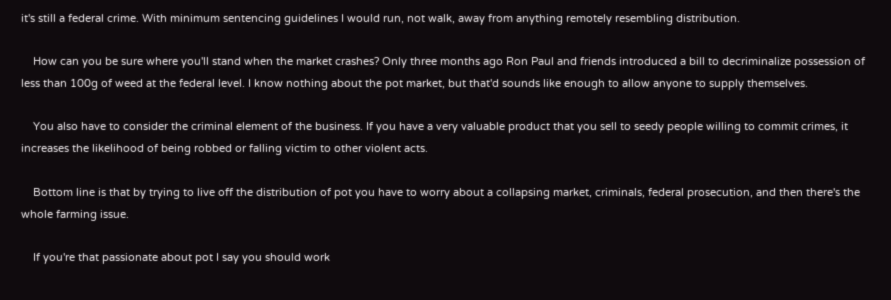it's still a federal crime. With minimum sentencing guidelines I would run, not walk, away from anything remotely resembling distribution.

    How can you be sure where you'll stand when the market crashes? Only three months ago Ron Paul and friends introduced a bill to decriminalize possession of less than 100g of weed at the federal level. I know nothing about the pot market, but that'd sounds like enough to allow anyone to supply themselves.

    You also have to consider the criminal element of the business. If you have a very valuable product that you sell to seedy people willing to commit crimes, it increases the likelihood of being robbed or falling victim to other violent acts.

    Bottom line is that by trying to live off the distribution of pot you have to worry about a collapsing market, criminals, federal prosecution, and then there's the whole farming issue.

    If you're that passionate about pot I say you should work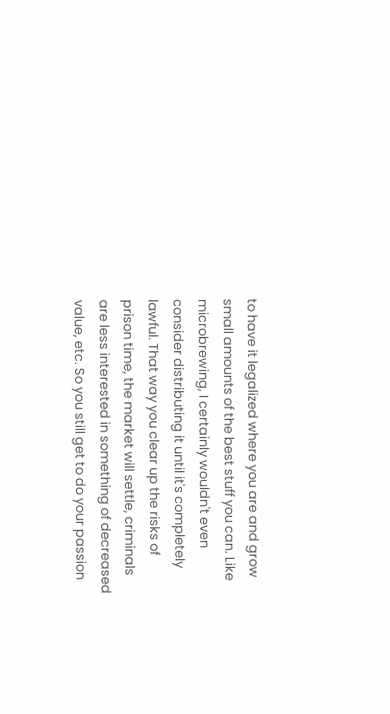to have it legalized where you are and grow small amounts of the best stuff you can. Like microbrewing, I certainly wouldn't even consider distributing it until it's completely lawful. That way you clear up the risks of prison time, the market will settle, criminals are less interested in something of decreased value, etc. So you still get to do your passion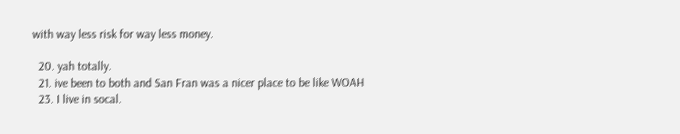with way less risk for way less money.

  20. yah totally.
  21. ive been to both and San Fran was a nicer place to be like WOAH
  23. I live in socal.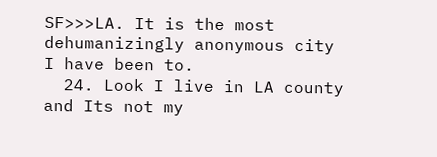SF>>>LA. It is the most dehumanizingly anonymous city I have been to.
  24. Look I live in LA county and Its not my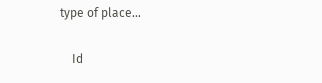type of place...

    Id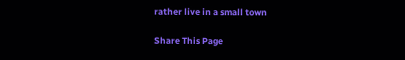rather live in a small town

Share This Page